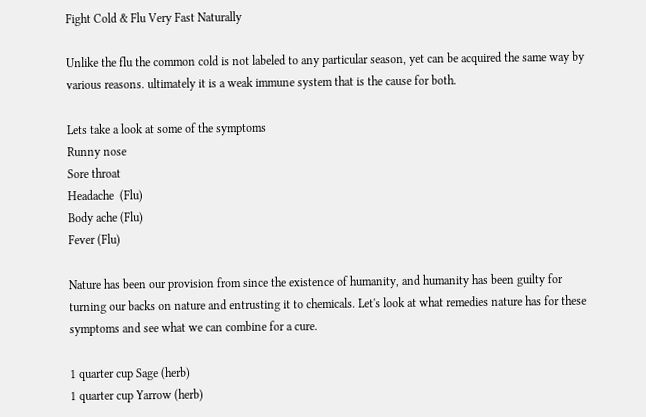Fight Cold & Flu Very Fast Naturally

Unlike the flu the common cold is not labeled to any particular season, yet can be acquired the same way by various reasons. ultimately it is a weak immune system that is the cause for both.

Lets take a look at some of the symptoms
Runny nose
Sore throat
Headache  (Flu)
Body ache (Flu)
Fever (Flu)

Nature has been our provision from since the existence of humanity, and humanity has been guilty for turning our backs on nature and entrusting it to chemicals. Let's look at what remedies nature has for these symptoms and see what we can combine for a cure.

1 quarter cup Sage (herb)
1 quarter cup Yarrow (herb)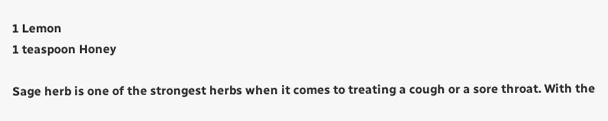1 Lemon
1 teaspoon Honey

Sage herb is one of the strongest herbs when it comes to treating a cough or a sore throat. With the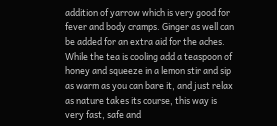addition of yarrow which is very good for fever and body cramps. Ginger as well can be added for an extra aid for the aches. While the tea is cooling add a teaspoon of honey and squeeze in a lemon stir and sip as warm as you can bare it, and just relax as nature takes its course, this way is very fast, safe and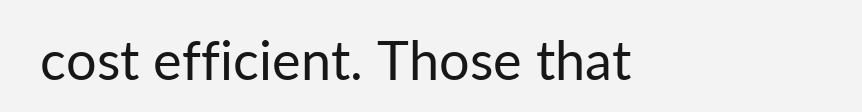cost efficient. Those that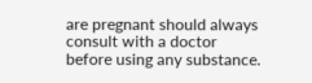are pregnant should always consult with a doctor before using any substance.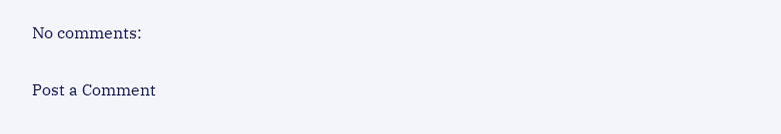No comments:

Post a Comment